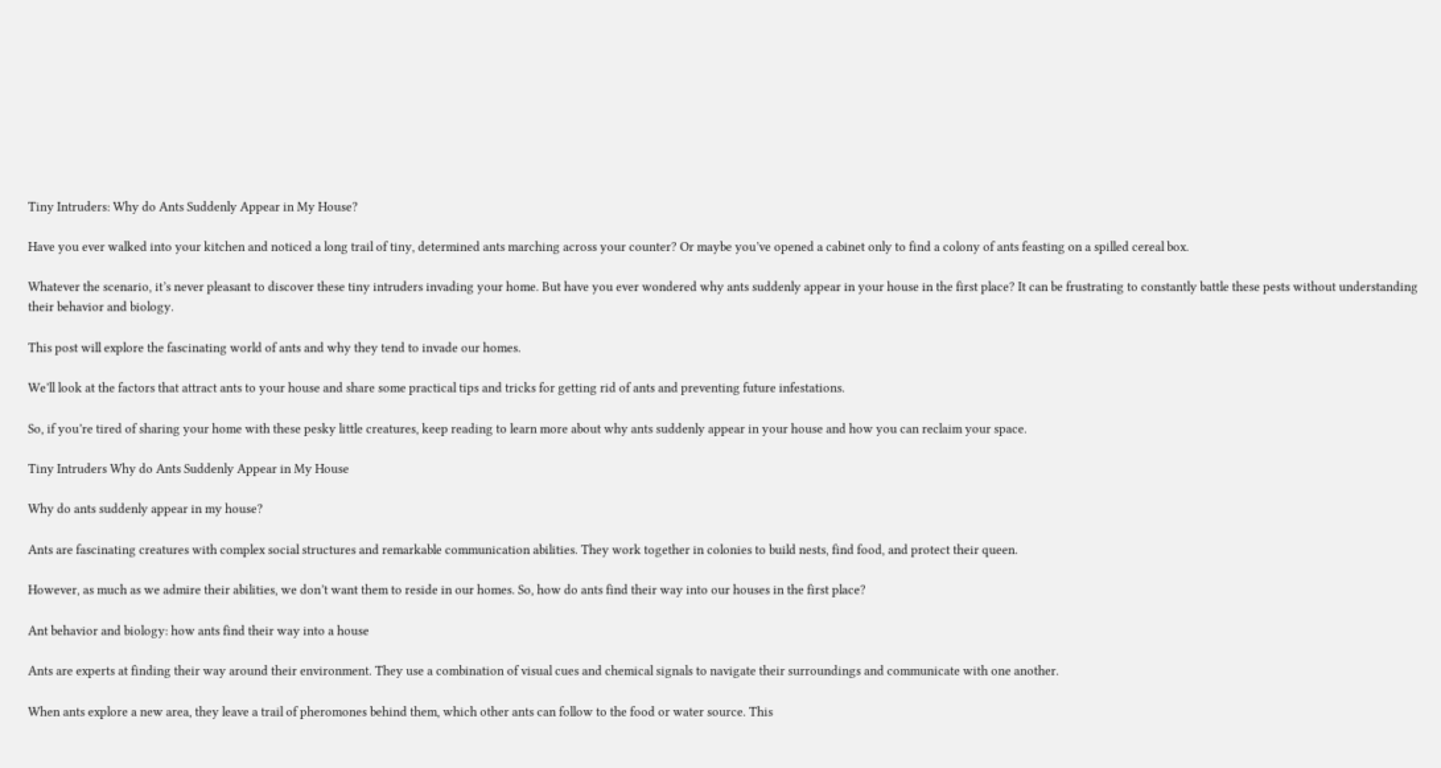Tiny Intruders: Why do Ants Suddenly Appear in My House?

Have you ever walked into your kitchen and noticed a long trail of tiny, determined ants marching across your counter? Or maybe you’ve opened a cabinet only to find a colony of ants feasting on a spilled cereal box.

Whatever the scenario, it’s never pleasant to discover these tiny intruders invading your home. But have you ever wondered why ants suddenly appear in your house in the first place? It can be frustrating to constantly battle these pests without understanding their behavior and biology.

This post will explore the fascinating world of ants and why they tend to invade our homes.

We’ll look at the factors that attract ants to your house and share some practical tips and tricks for getting rid of ants and preventing future infestations.

So, if you’re tired of sharing your home with these pesky little creatures, keep reading to learn more about why ants suddenly appear in your house and how you can reclaim your space.

Tiny Intruders Why do Ants Suddenly Appear in My House

Why do ants suddenly appear in my house?

Ants are fascinating creatures with complex social structures and remarkable communication abilities. They work together in colonies to build nests, find food, and protect their queen.

However, as much as we admire their abilities, we don’t want them to reside in our homes. So, how do ants find their way into our houses in the first place?

Ant behavior and biology: how ants find their way into a house

Ants are experts at finding their way around their environment. They use a combination of visual cues and chemical signals to navigate their surroundings and communicate with one another.

When ants explore a new area, they leave a trail of pheromones behind them, which other ants can follow to the food or water source. This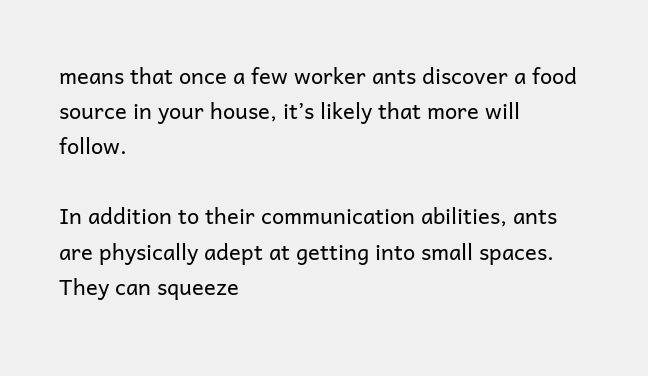means that once a few worker ants discover a food source in your house, it’s likely that more will follow.

In addition to their communication abilities, ants are physically adept at getting into small spaces. They can squeeze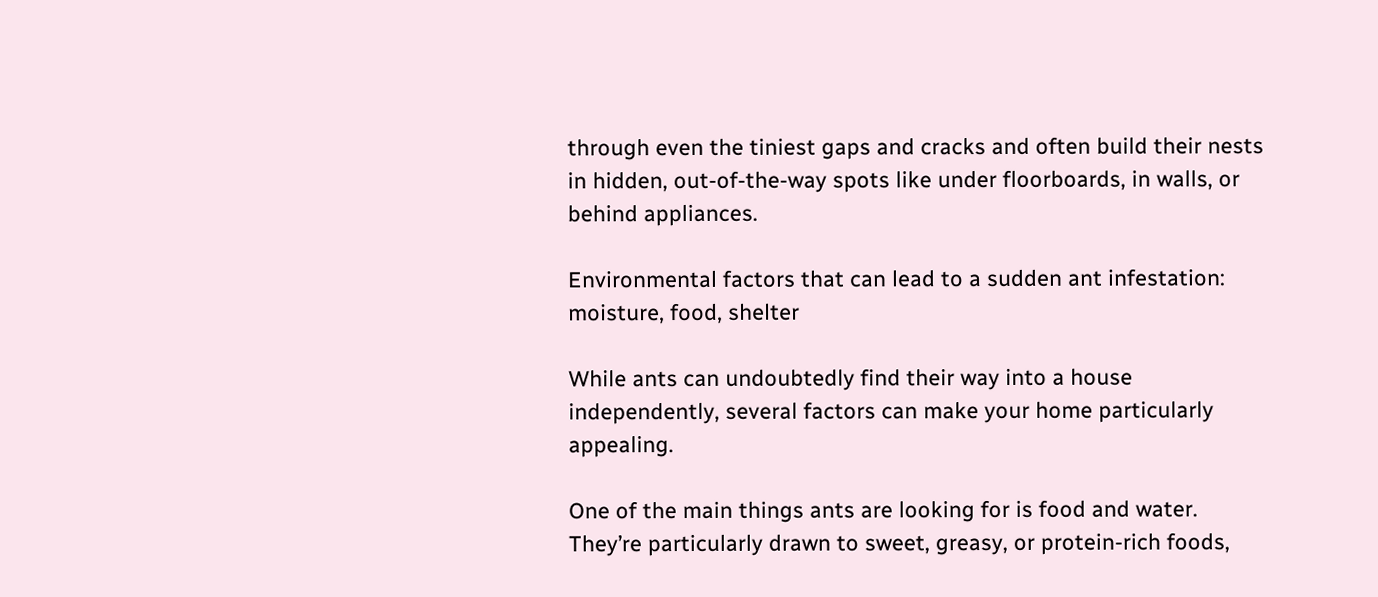through even the tiniest gaps and cracks and often build their nests in hidden, out-of-the-way spots like under floorboards, in walls, or behind appliances.

Environmental factors that can lead to a sudden ant infestation: moisture, food, shelter

While ants can undoubtedly find their way into a house independently, several factors can make your home particularly appealing.

One of the main things ants are looking for is food and water. They’re particularly drawn to sweet, greasy, or protein-rich foods,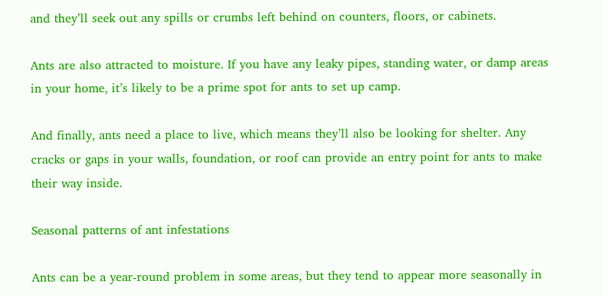and they’ll seek out any spills or crumbs left behind on counters, floors, or cabinets.

Ants are also attracted to moisture. If you have any leaky pipes, standing water, or damp areas in your home, it’s likely to be a prime spot for ants to set up camp.

And finally, ants need a place to live, which means they’ll also be looking for shelter. Any cracks or gaps in your walls, foundation, or roof can provide an entry point for ants to make their way inside.

Seasonal patterns of ant infestations

Ants can be a year-round problem in some areas, but they tend to appear more seasonally in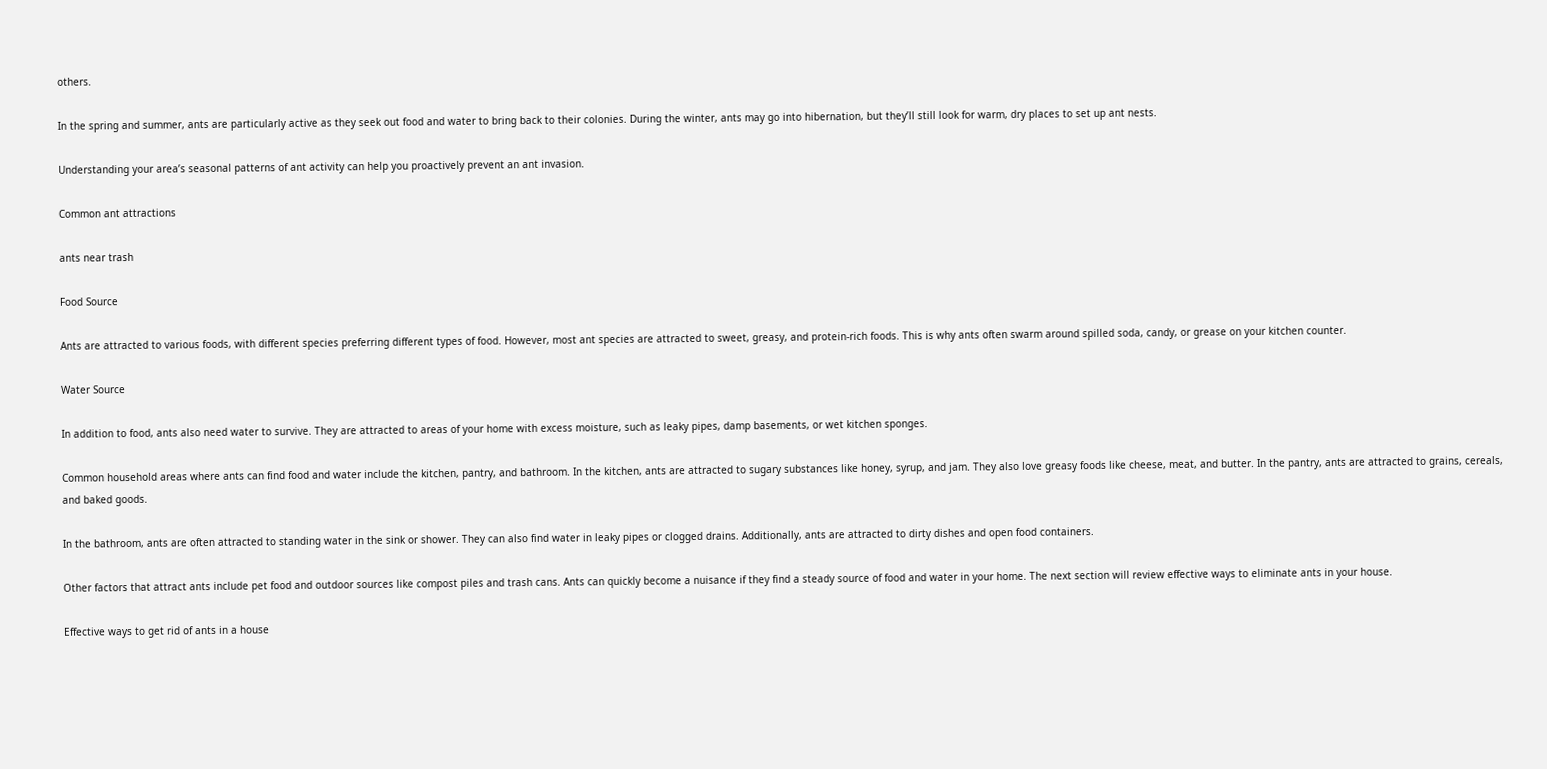others.

In the spring and summer, ants are particularly active as they seek out food and water to bring back to their colonies. During the winter, ants may go into hibernation, but they’ll still look for warm, dry places to set up ant nests.

Understanding your area’s seasonal patterns of ant activity can help you proactively prevent an ant invasion.

Common ant attractions

ants near trash

Food Source

Ants are attracted to various foods, with different species preferring different types of food. However, most ant species are attracted to sweet, greasy, and protein-rich foods. This is why ants often swarm around spilled soda, candy, or grease on your kitchen counter.

Water Source

In addition to food, ants also need water to survive. They are attracted to areas of your home with excess moisture, such as leaky pipes, damp basements, or wet kitchen sponges.

Common household areas where ants can find food and water include the kitchen, pantry, and bathroom. In the kitchen, ants are attracted to sugary substances like honey, syrup, and jam. They also love greasy foods like cheese, meat, and butter. In the pantry, ants are attracted to grains, cereals, and baked goods.

In the bathroom, ants are often attracted to standing water in the sink or shower. They can also find water in leaky pipes or clogged drains. Additionally, ants are attracted to dirty dishes and open food containers.

Other factors that attract ants include pet food and outdoor sources like compost piles and trash cans. Ants can quickly become a nuisance if they find a steady source of food and water in your home. The next section will review effective ways to eliminate ants in your house.

Effective ways to get rid of ants in a house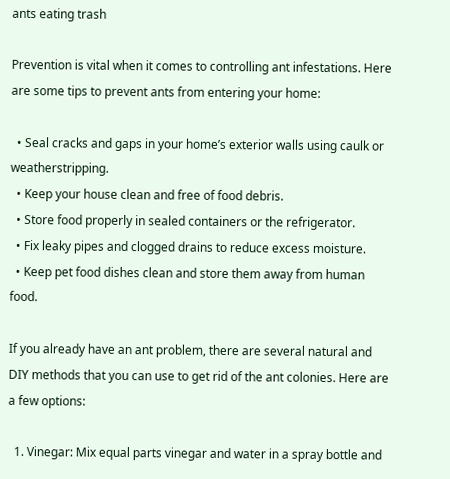ants eating trash

Prevention is vital when it comes to controlling ant infestations. Here are some tips to prevent ants from entering your home:

  • Seal cracks and gaps in your home’s exterior walls using caulk or weatherstripping.
  • Keep your house clean and free of food debris.
  • Store food properly in sealed containers or the refrigerator.
  • Fix leaky pipes and clogged drains to reduce excess moisture.
  • Keep pet food dishes clean and store them away from human food.

If you already have an ant problem, there are several natural and DIY methods that you can use to get rid of the ant colonies. Here are a few options:

  1. Vinegar: Mix equal parts vinegar and water in a spray bottle and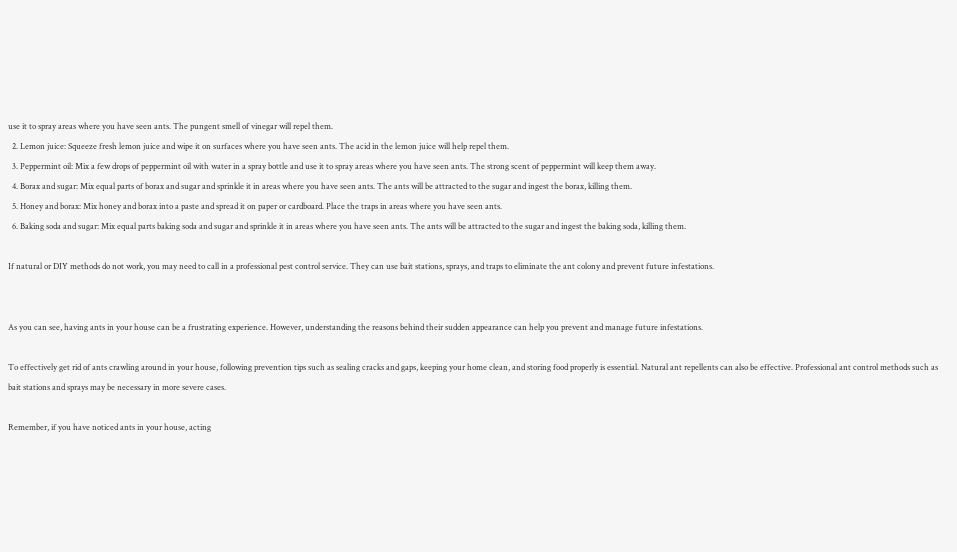use it to spray areas where you have seen ants. The pungent smell of vinegar will repel them.
  2. Lemon juice: Squeeze fresh lemon juice and wipe it on surfaces where you have seen ants. The acid in the lemon juice will help repel them.
  3. Peppermint oil: Mix a few drops of peppermint oil with water in a spray bottle and use it to spray areas where you have seen ants. The strong scent of peppermint will keep them away.
  4. Borax and sugar: Mix equal parts of borax and sugar and sprinkle it in areas where you have seen ants. The ants will be attracted to the sugar and ingest the borax, killing them.
  5. Honey and borax: Mix honey and borax into a paste and spread it on paper or cardboard. Place the traps in areas where you have seen ants.
  6. Baking soda and sugar: Mix equal parts baking soda and sugar and sprinkle it in areas where you have seen ants. The ants will be attracted to the sugar and ingest the baking soda, killing them.

If natural or DIY methods do not work, you may need to call in a professional pest control service. They can use bait stations, sprays, and traps to eliminate the ant colony and prevent future infestations.


As you can see, having ants in your house can be a frustrating experience. However, understanding the reasons behind their sudden appearance can help you prevent and manage future infestations.

To effectively get rid of ants crawling around in your house, following prevention tips such as sealing cracks and gaps, keeping your home clean, and storing food properly is essential. Natural ant repellents can also be effective. Professional ant control methods such as bait stations and sprays may be necessary in more severe cases.

Remember, if you have noticed ants in your house, acting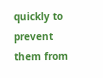quickly to prevent them from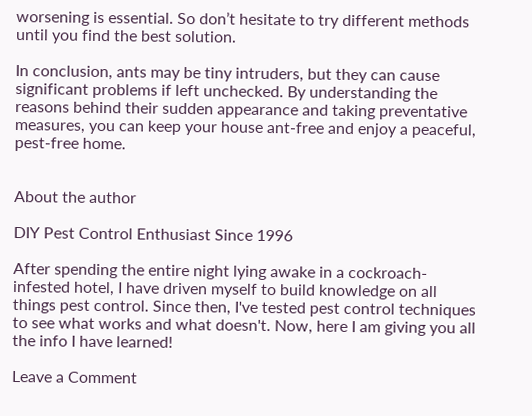worsening is essential. So don’t hesitate to try different methods until you find the best solution.

In conclusion, ants may be tiny intruders, but they can cause significant problems if left unchecked. By understanding the reasons behind their sudden appearance and taking preventative measures, you can keep your house ant-free and enjoy a peaceful, pest-free home.


About the author

DIY Pest Control Enthusiast Since 1996

After spending the entire night lying awake in a cockroach-infested hotel, I have driven myself to build knowledge on all things pest control. Since then, I've tested pest control techniques to see what works and what doesn't. Now, here I am giving you all the info I have learned!

Leave a Comment